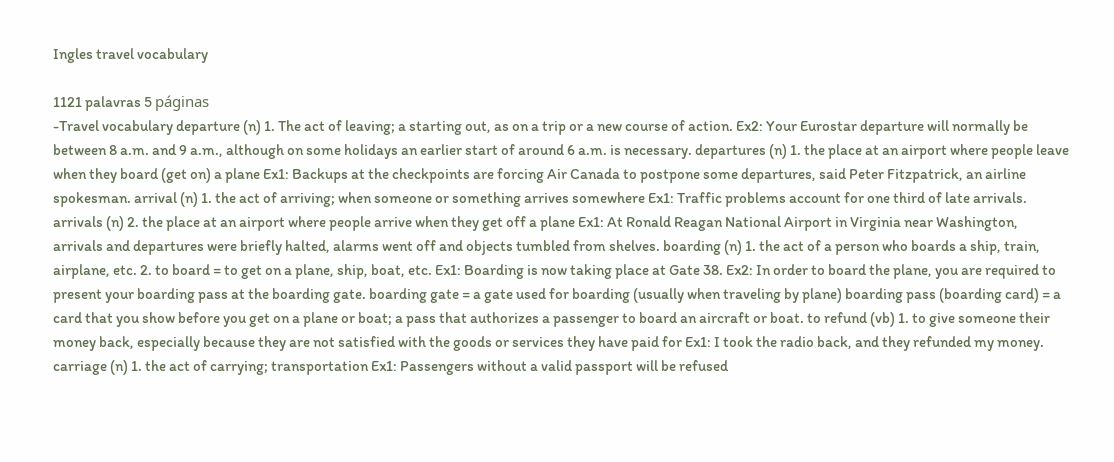Ingles travel vocabulary

1121 palavras 5 páginas
-Travel vocabulary departure (n) 1. The act of leaving; a starting out, as on a trip or a new course of action. Ex2: Your Eurostar departure will normally be between 8 a.m. and 9 a.m., although on some holidays an earlier start of around 6 a.m. is necessary. departures (n) 1. the place at an airport where people leave when they board (get on) a plane Ex1: Backups at the checkpoints are forcing Air Canada to postpone some departures, said Peter Fitzpatrick, an airline spokesman. arrival (n) 1. the act of arriving; when someone or something arrives somewhere Ex1: Traffic problems account for one third of late arrivals. arrivals (n) 2. the place at an airport where people arrive when they get off a plane Ex1: At Ronald Reagan National Airport in Virginia near Washington, arrivals and departures were briefly halted, alarms went off and objects tumbled from shelves. boarding (n) 1. the act of a person who boards a ship, train, airplane, etc. 2. to board = to get on a plane, ship, boat, etc. Ex1: Boarding is now taking place at Gate 38. Ex2: In order to board the plane, you are required to present your boarding pass at the boarding gate. boarding gate = a gate used for boarding (usually when traveling by plane) boarding pass (boarding card) = a card that you show before you get on a plane or boat; a pass that authorizes a passenger to board an aircraft or boat. to refund (vb) 1. to give someone their money back, especially because they are not satisfied with the goods or services they have paid for Ex1: I took the radio back, and they refunded my money. carriage (n) 1. the act of carrying; transportation Ex1: Passengers without a valid passport will be refused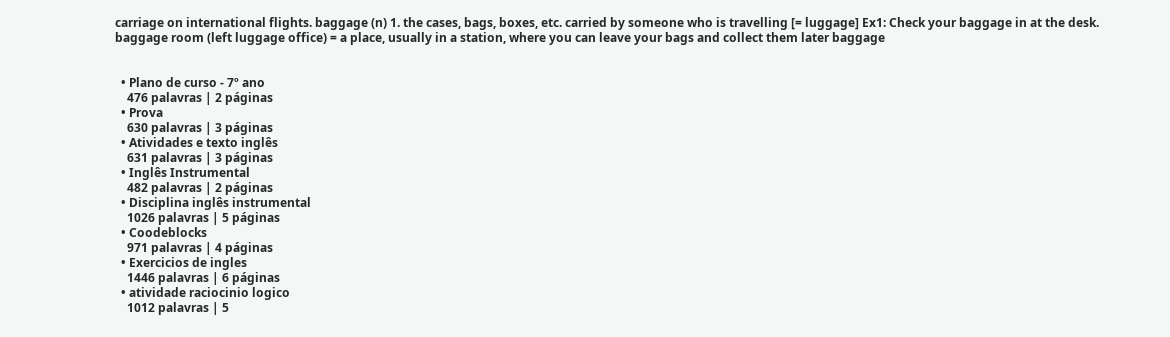carriage on international flights. baggage (n) 1. the cases, bags, boxes, etc. carried by someone who is travelling [= luggage] Ex1: Check your baggage in at the desk. baggage room (left luggage office) = a place, usually in a station, where you can leave your bags and collect them later baggage


  • Plano de curso - 7º ano
    476 palavras | 2 páginas
  • Prova
    630 palavras | 3 páginas
  • Atividades e texto inglês
    631 palavras | 3 páginas
  • Inglês Instrumental
    482 palavras | 2 páginas
  • Disciplina inglês instrumental
    1026 palavras | 5 páginas
  • Coodeblocks
    971 palavras | 4 páginas
  • Exercicios de ingles
    1446 palavras | 6 páginas
  • atividade raciocinio logico
    1012 palavras | 5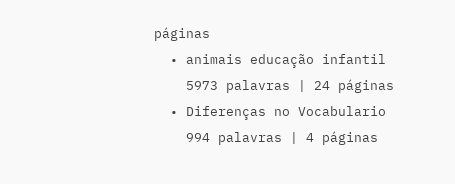páginas
  • animais educação infantil
    5973 palavras | 24 páginas
  • Diferenças no Vocabulario
    994 palavras | 4 páginas